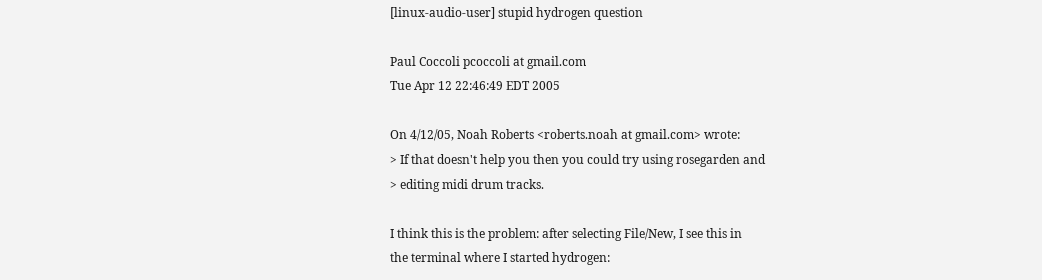[linux-audio-user] stupid hydrogen question

Paul Coccoli pcoccoli at gmail.com
Tue Apr 12 22:46:49 EDT 2005

On 4/12/05, Noah Roberts <roberts.noah at gmail.com> wrote:
> If that doesn't help you then you could try using rosegarden and
> editing midi drum tracks.

I think this is the problem: after selecting File/New, I see this in
the terminal where I started hydrogen: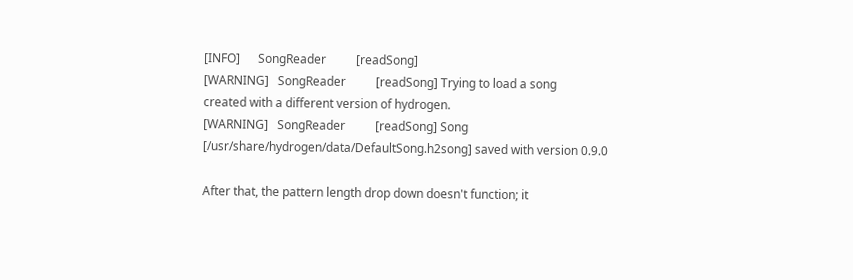[INFO]      SongReader          [readSong]
[WARNING]   SongReader          [readSong] Trying to load a song
created with a different version of hydrogen.
[WARNING]   SongReader          [readSong] Song
[/usr/share/hydrogen/data/DefaultSong.h2song] saved with version 0.9.0

After that, the pattern length drop down doesn't function; it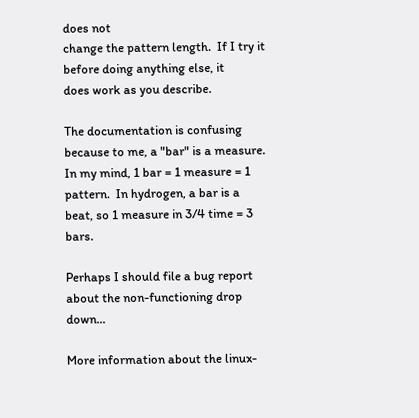does not
change the pattern length.  If I try it before doing anything else, it
does work as you describe.

The documentation is confusing because to me, a "bar" is a measure.
In my mind, 1 bar = 1 measure = 1 pattern.  In hydrogen, a bar is a
beat, so 1 measure in 3/4 time = 3 bars.

Perhaps I should file a bug report about the non-functioning drop down...

More information about the linux-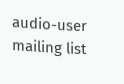audio-user mailing list